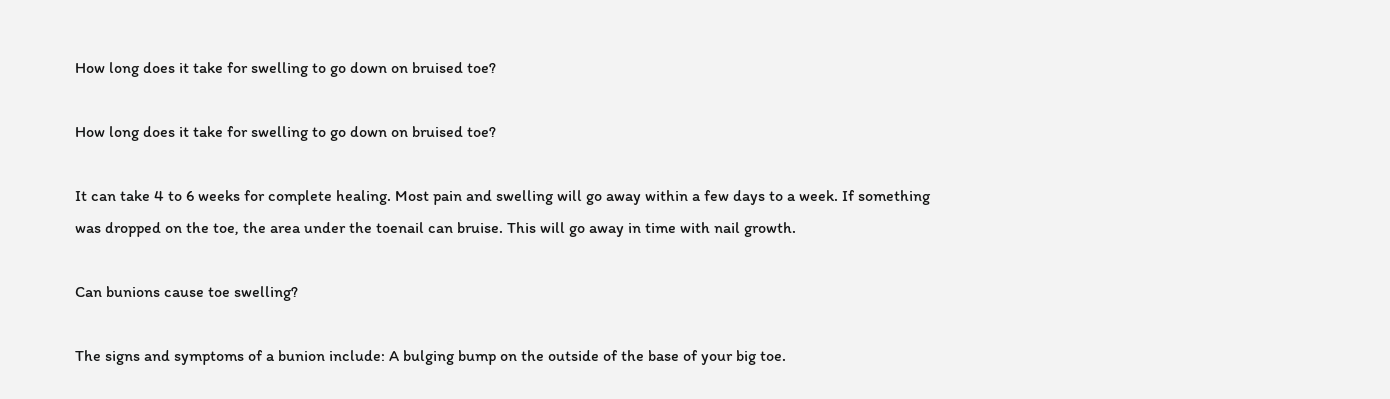How long does it take for swelling to go down on bruised toe?

How long does it take for swelling to go down on bruised toe?

It can take 4 to 6 weeks for complete healing. Most pain and swelling will go away within a few days to a week. If something was dropped on the toe, the area under the toenail can bruise. This will go away in time with nail growth.

Can bunions cause toe swelling?

The signs and symptoms of a bunion include: A bulging bump on the outside of the base of your big toe.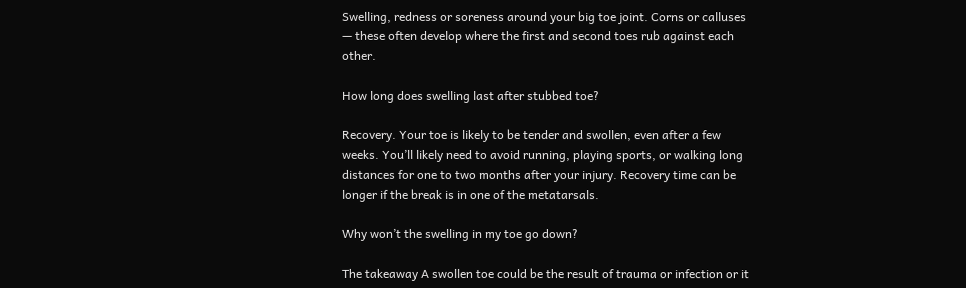Swelling, redness or soreness around your big toe joint. Corns or calluses — these often develop where the first and second toes rub against each other.

How long does swelling last after stubbed toe?

Recovery. Your toe is likely to be tender and swollen, even after a few weeks. You’ll likely need to avoid running, playing sports, or walking long distances for one to two months after your injury. Recovery time can be longer if the break is in one of the metatarsals.

Why won’t the swelling in my toe go down?

The takeaway A swollen toe could be the result of trauma or infection or it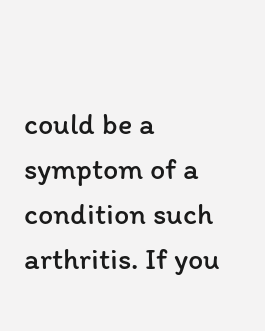could be a symptom of a condition such arthritis. If you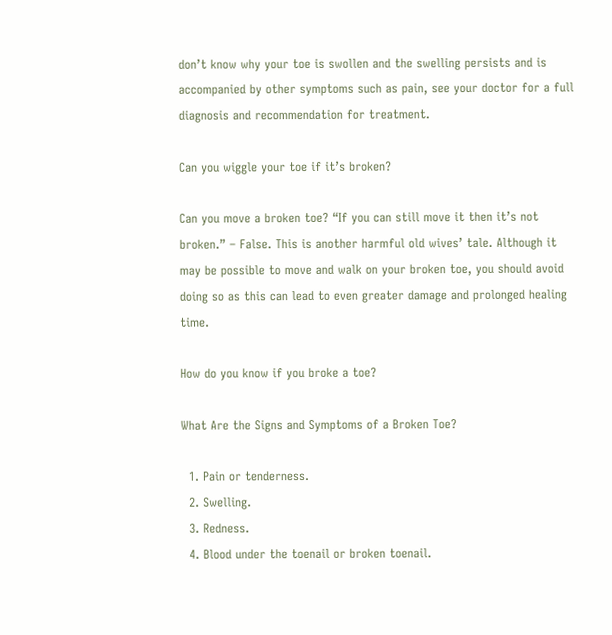don’t know why your toe is swollen and the swelling persists and is accompanied by other symptoms such as pain, see your doctor for a full diagnosis and recommendation for treatment.

Can you wiggle your toe if it’s broken?

Can you move a broken toe? “If you can still move it then it’s not broken.” – False. This is another harmful old wives’ tale. Although it may be possible to move and walk on your broken toe, you should avoid doing so as this can lead to even greater damage and prolonged healing time.

How do you know if you broke a toe?

What Are the Signs and Symptoms of a Broken Toe?

  1. Pain or tenderness.
  2. Swelling.
  3. Redness.
  4. Blood under the toenail or broken toenail.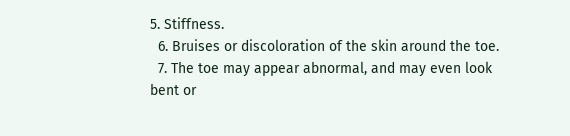5. Stiffness.
  6. Bruises or discoloration of the skin around the toe.
  7. The toe may appear abnormal, and may even look bent or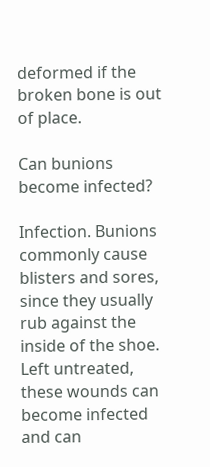deformed if the broken bone is out of place.

Can bunions become infected?

Infection. Bunions commonly cause blisters and sores, since they usually rub against the inside of the shoe. Left untreated, these wounds can become infected and can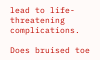lead to life-threatening complications.

Does bruised toe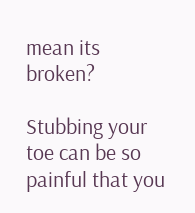mean its broken?

Stubbing your toe can be so painful that you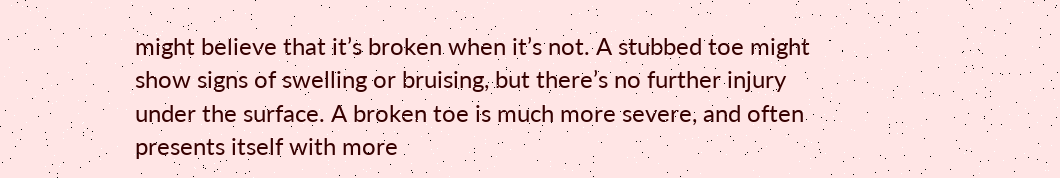might believe that it’s broken when it’s not. A stubbed toe might show signs of swelling or bruising, but there’s no further injury under the surface. A broken toe is much more severe, and often presents itself with more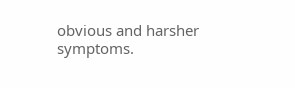obvious and harsher symptoms.